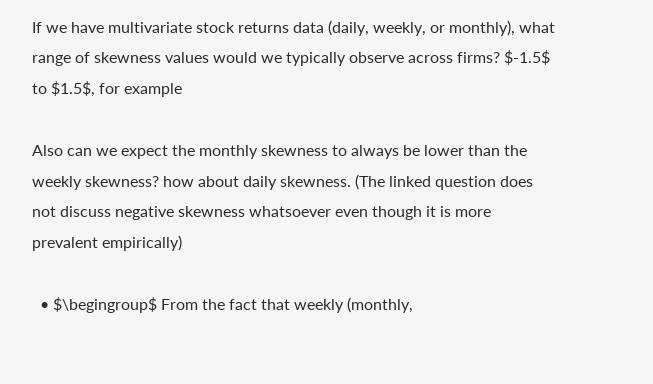If we have multivariate stock returns data (daily, weekly, or monthly), what range of skewness values would we typically observe across firms? $-1.5$ to $1.5$, for example

Also can we expect the monthly skewness to always be lower than the weekly skewness? how about daily skewness. (The linked question does not discuss negative skewness whatsoever even though it is more prevalent empirically)

  • $\begingroup$ From the fact that weekly (monthly,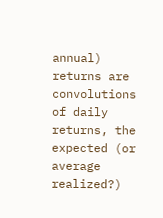annual) returns are convolutions of daily returns, the expected (or average realized?)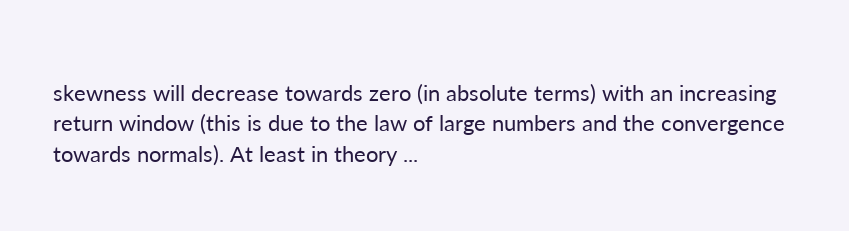skewness will decrease towards zero (in absolute terms) with an increasing return window (this is due to the law of large numbers and the convergence towards normals). At least in theory ...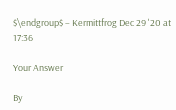$\endgroup$ – Kermittfrog Dec 29 '20 at 17:36

Your Answer

By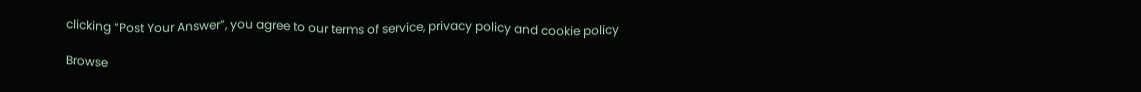clicking “Post Your Answer”, you agree to our terms of service, privacy policy and cookie policy

Browse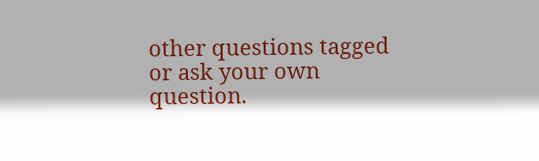other questions tagged or ask your own question.